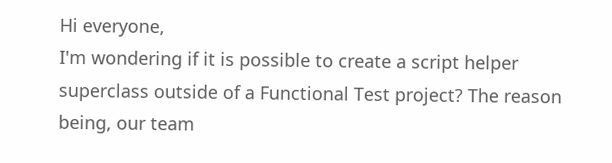Hi everyone,
I'm wondering if it is possible to create a script helper superclass outside of a Functional Test project? The reason being, our team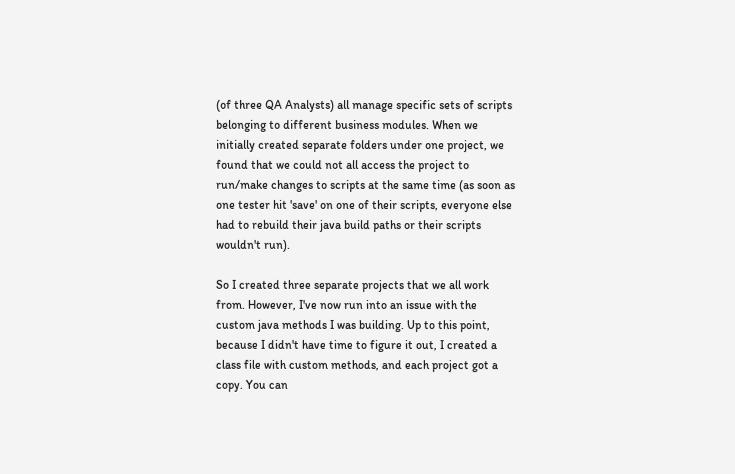(of three QA Analysts) all manage specific sets of scripts belonging to different business modules. When we initially created separate folders under one project, we found that we could not all access the project to run/make changes to scripts at the same time (as soon as one tester hit 'save' on one of their scripts, everyone else had to rebuild their java build paths or their scripts wouldn't run).

So I created three separate projects that we all work from. However, I've now run into an issue with the custom java methods I was building. Up to this point, because I didn't have time to figure it out, I created a class file with custom methods, and each project got a copy. You can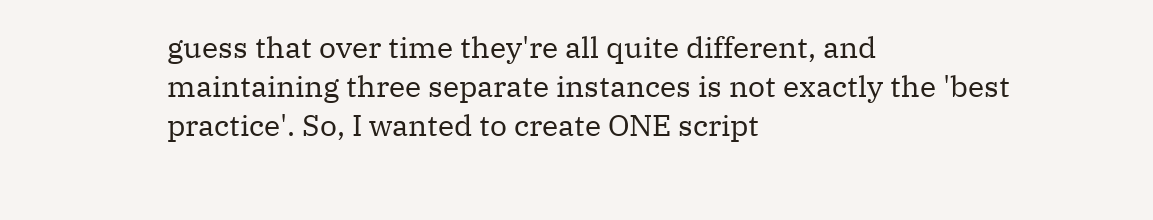guess that over time they're all quite different, and maintaining three separate instances is not exactly the 'best practice'. So, I wanted to create ONE script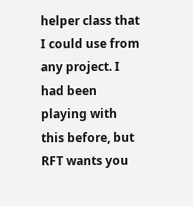helper class that I could use from any project. I had been playing with this before, but RFT wants you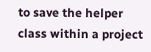to save the helper class within a project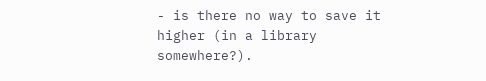- is there no way to save it higher (in a library somewhere?).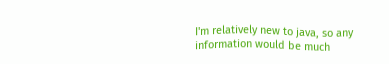I'm relatively new to java, so any information would be much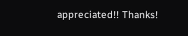appreciated!! Thanks!